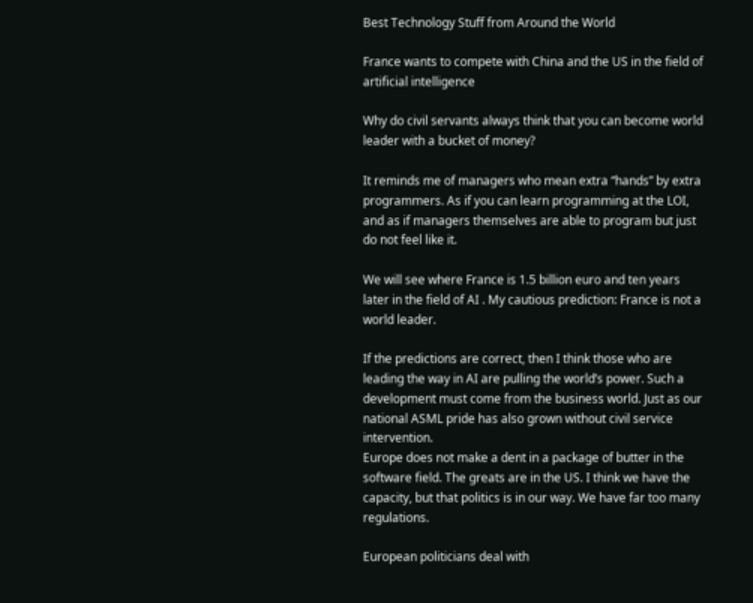Best Technology Stuff from Around the World

France wants to compete with China and the US in the field of artificial intelligence

Why do civil servants always think that you can become world leader with a bucket of money?

It reminds me of managers who mean extra “hands” by extra programmers. As if you can learn programming at the LOI, and as if managers themselves are able to program but just do not feel like it.

We will see where France is 1.5 billion euro and ten years later in the field of AI . My cautious prediction: France is not a world leader.

If the predictions are correct, then I think those who are leading the way in AI are pulling the world’s power. Such a development must come from the business world. Just as our national ASML pride has also grown without civil service intervention.
Europe does not make a dent in a package of butter in the software field. The greats are in the US. I think we have the capacity, but that politics is in our way. We have far too many regulations.

European politicians deal with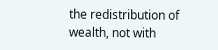the redistribution of wealth, not with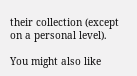their collection (except on a personal level).

You might also like